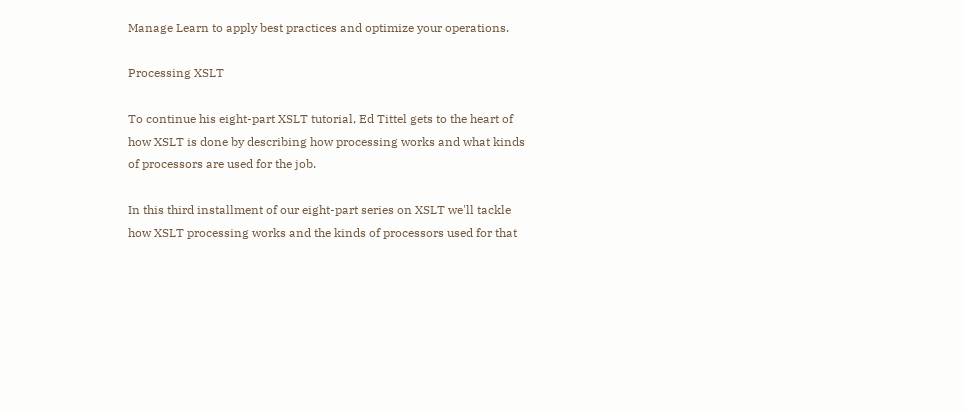Manage Learn to apply best practices and optimize your operations.

Processing XSLT

To continue his eight-part XSLT tutorial, Ed Tittel gets to the heart of how XSLT is done by describing how processing works and what kinds of processors are used for the job.

In this third installment of our eight-part series on XSLT we'll tackle how XSLT processing works and the kinds of processors used for that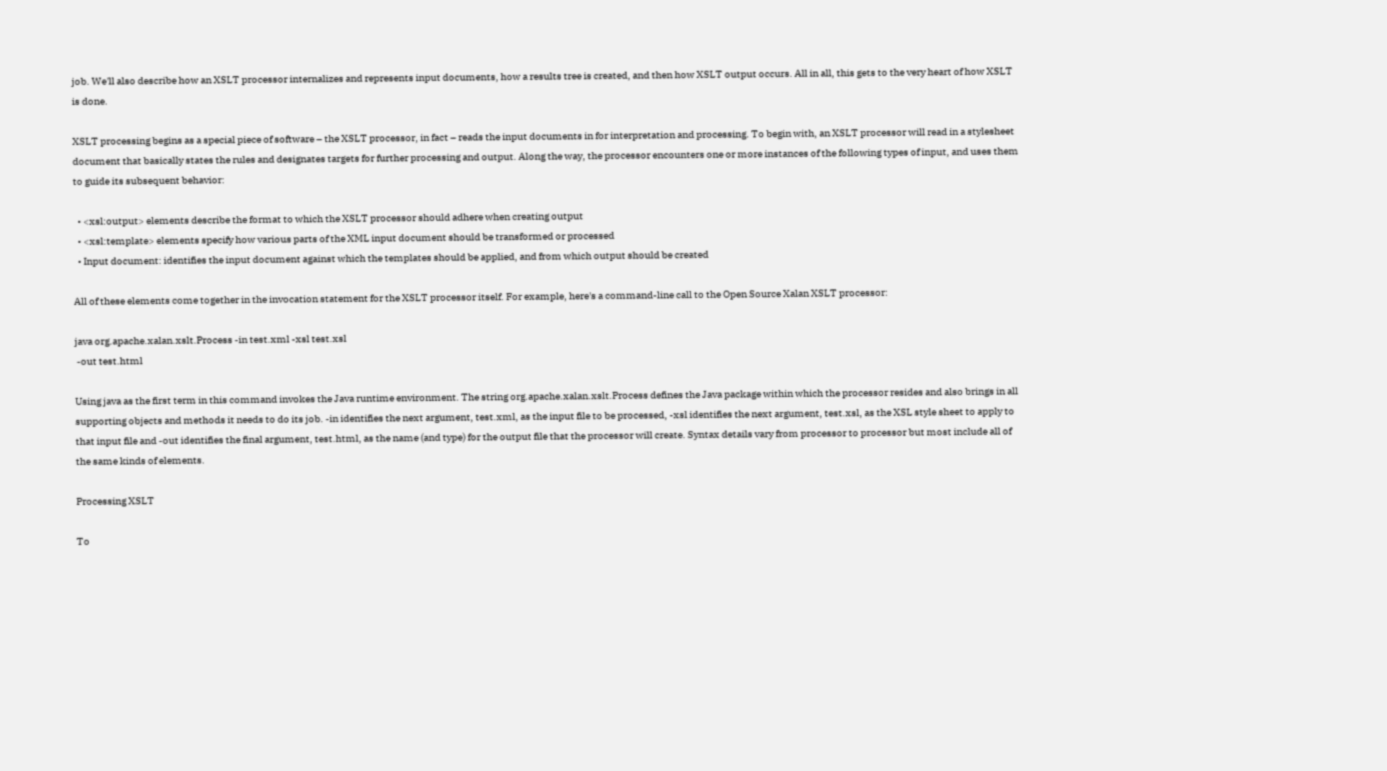job. We'll also describe how an XSLT processor internalizes and represents input documents, how a results tree is created, and then how XSLT output occurs. All in all, this gets to the very heart of how XSLT is done.

XSLT processing begins as a special piece of software – the XSLT processor, in fact – reads the input documents in for interpretation and processing. To begin with, an XSLT processor will read in a stylesheet document that basically states the rules and designates targets for further processing and output. Along the way, the processor encounters one or more instances of the following types of input, and uses them to guide its subsequent behavior:

  • <xsl:output> elements describe the format to which the XSLT processor should adhere when creating output
  • <xsl:template> elements specify how various parts of the XML input document should be transformed or processed
  • Input document: identifies the input document against which the templates should be applied, and from which output should be created

All of these elements come together in the invocation statement for the XSLT processor itself. For example, here's a command-line call to the Open Source Xalan XSLT processor:

java org.apache.xalan.xslt.Process -in test.xml -xsl test.xsl
 -out test.html

Using java as the first term in this command invokes the Java runtime environment. The string org.apache.xalan.xslt.Process defines the Java package within which the processor resides and also brings in all supporting objects and methods it needs to do its job. -in identifies the next argument, test.xml, as the input file to be processed, -xsl identifies the next argument, test.xsl, as the XSL style sheet to apply to that input file and -out identifies the final argument, test.html, as the name (and type) for the output file that the processor will create. Syntax details vary from processor to processor but most include all of the same kinds of elements.

Processing XSLT

To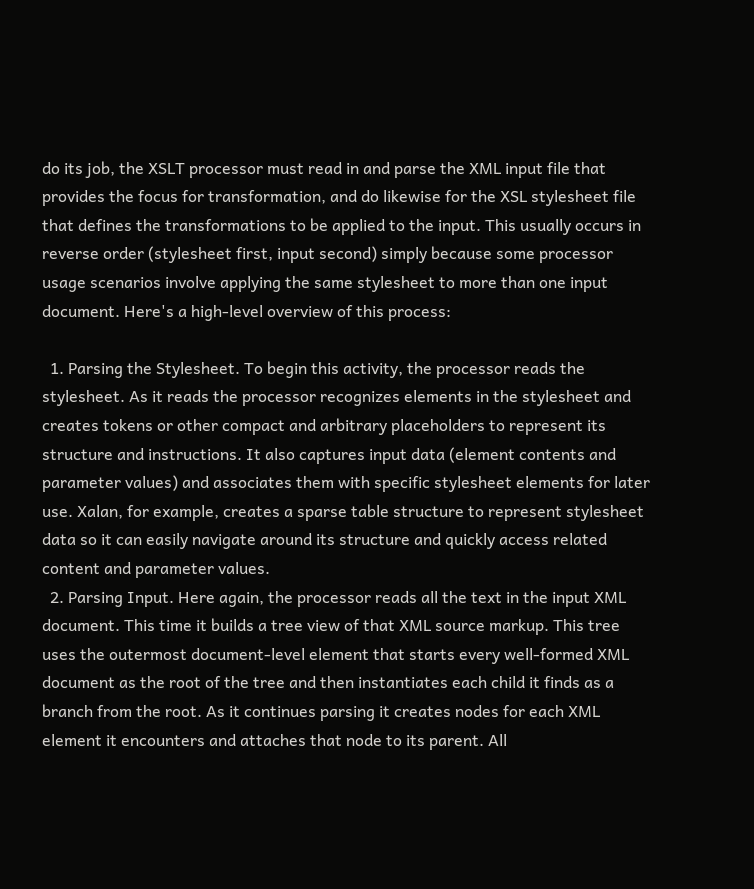do its job, the XSLT processor must read in and parse the XML input file that provides the focus for transformation, and do likewise for the XSL stylesheet file that defines the transformations to be applied to the input. This usually occurs in reverse order (stylesheet first, input second) simply because some processor usage scenarios involve applying the same stylesheet to more than one input document. Here's a high-level overview of this process:

  1. Parsing the Stylesheet. To begin this activity, the processor reads the stylesheet. As it reads the processor recognizes elements in the stylesheet and creates tokens or other compact and arbitrary placeholders to represent its structure and instructions. It also captures input data (element contents and parameter values) and associates them with specific stylesheet elements for later use. Xalan, for example, creates a sparse table structure to represent stylesheet data so it can easily navigate around its structure and quickly access related content and parameter values.
  2. Parsing Input. Here again, the processor reads all the text in the input XML document. This time it builds a tree view of that XML source markup. This tree uses the outermost document-level element that starts every well-formed XML document as the root of the tree and then instantiates each child it finds as a branch from the root. As it continues parsing it creates nodes for each XML element it encounters and attaches that node to its parent. All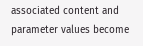associated content and parameter values become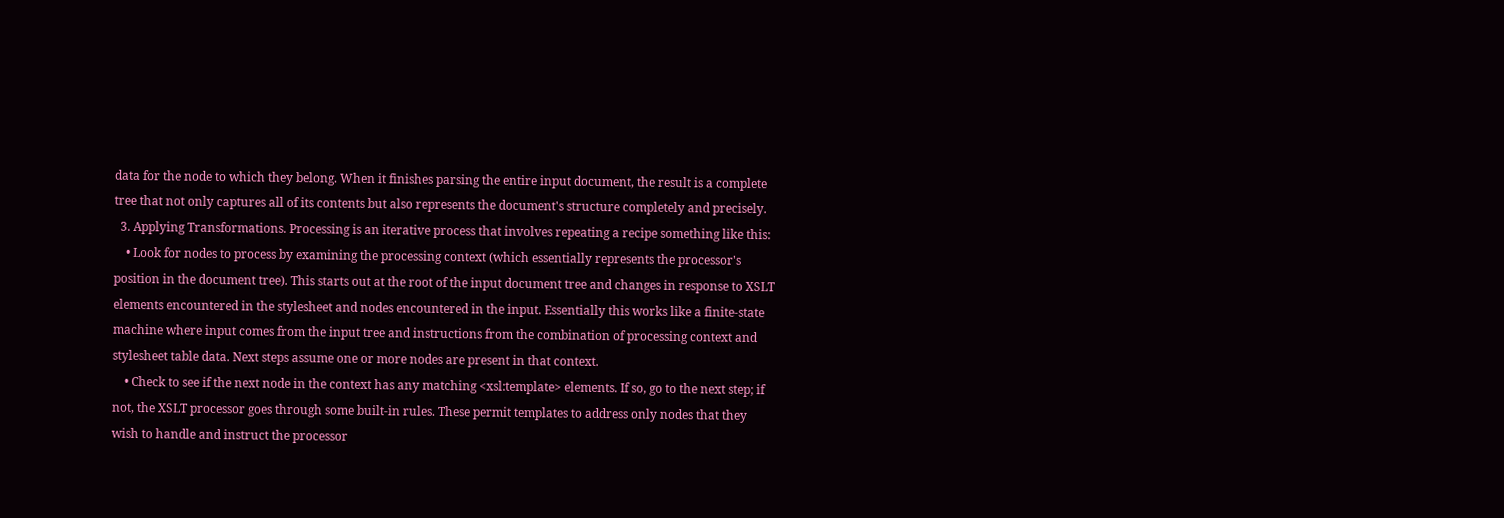data for the node to which they belong. When it finishes parsing the entire input document, the result is a complete tree that not only captures all of its contents but also represents the document's structure completely and precisely.
  3. Applying Transformations. Processing is an iterative process that involves repeating a recipe something like this:
    • Look for nodes to process by examining the processing context (which essentially represents the processor's position in the document tree). This starts out at the root of the input document tree and changes in response to XSLT elements encountered in the stylesheet and nodes encountered in the input. Essentially this works like a finite-state machine where input comes from the input tree and instructions from the combination of processing context and stylesheet table data. Next steps assume one or more nodes are present in that context.
    • Check to see if the next node in the context has any matching <xsl:template> elements. If so, go to the next step; if not, the XSLT processor goes through some built-in rules. These permit templates to address only nodes that they wish to handle and instruct the processor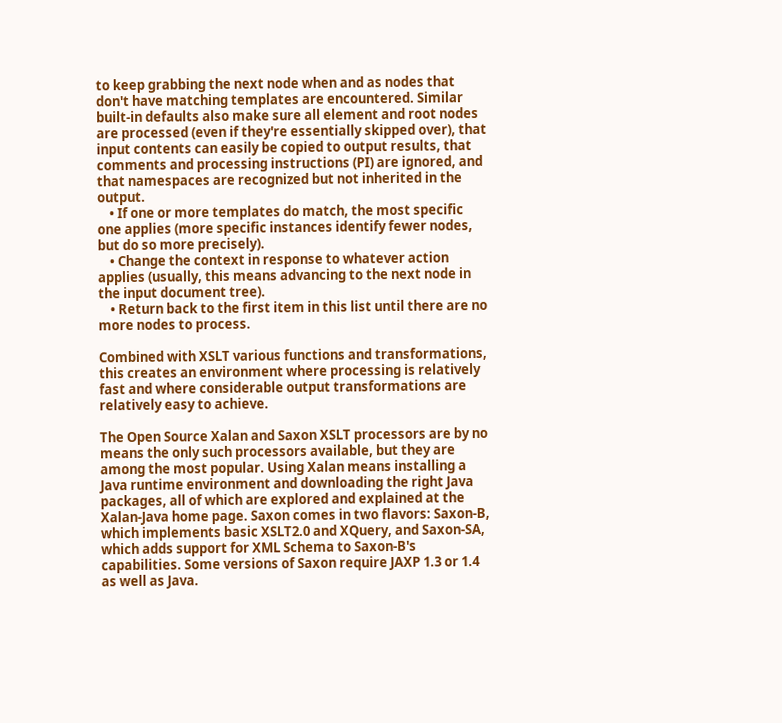to keep grabbing the next node when and as nodes that don't have matching templates are encountered. Similar built-in defaults also make sure all element and root nodes are processed (even if they're essentially skipped over), that input contents can easily be copied to output results, that comments and processing instructions (PI) are ignored, and that namespaces are recognized but not inherited in the output.
    • If one or more templates do match, the most specific one applies (more specific instances identify fewer nodes, but do so more precisely).
    • Change the context in response to whatever action applies (usually, this means advancing to the next node in the input document tree).
    • Return back to the first item in this list until there are no more nodes to process.

Combined with XSLT various functions and transformations, this creates an environment where processing is relatively fast and where considerable output transformations are relatively easy to achieve.

The Open Source Xalan and Saxon XSLT processors are by no means the only such processors available, but they are among the most popular. Using Xalan means installing a Java runtime environment and downloading the right Java packages, all of which are explored and explained at the Xalan-Java home page. Saxon comes in two flavors: Saxon-B, which implements basic XSLT2.0 and XQuery, and Saxon-SA, which adds support for XML Schema to Saxon-B's capabilities. Some versions of Saxon require JAXP 1.3 or 1.4 as well as Java.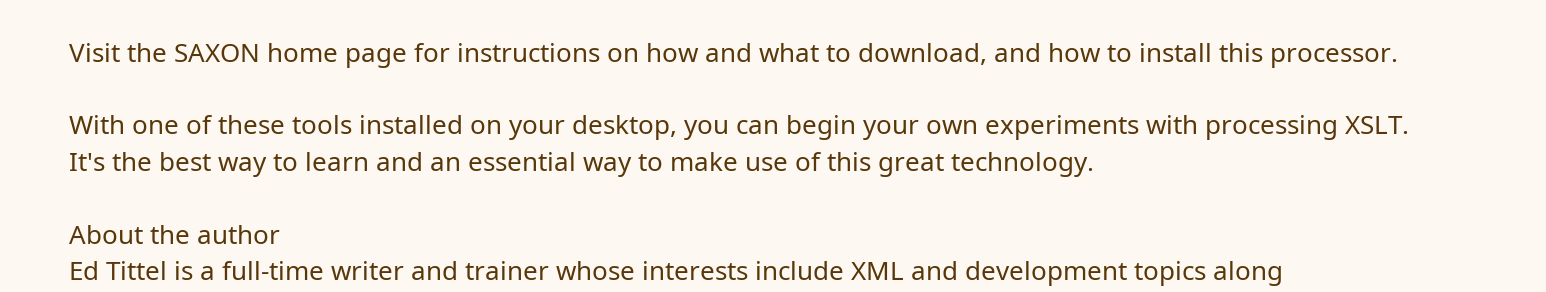Visit the SAXON home page for instructions on how and what to download, and how to install this processor.

With one of these tools installed on your desktop, you can begin your own experiments with processing XSLT. It's the best way to learn and an essential way to make use of this great technology.

About the author
Ed Tittel is a full-time writer and trainer whose interests include XML and development topics along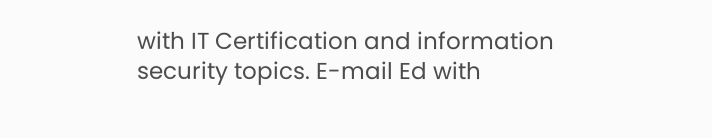with IT Certification and information security topics. E-mail Ed with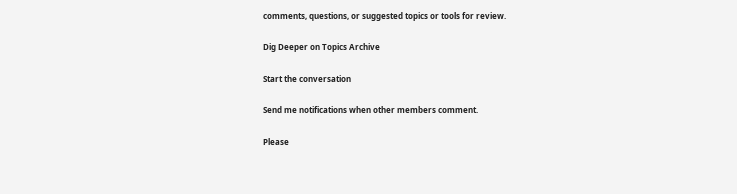comments, questions, or suggested topics or tools for review.

Dig Deeper on Topics Archive

Start the conversation

Send me notifications when other members comment.

Please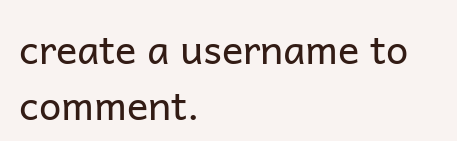create a username to comment.